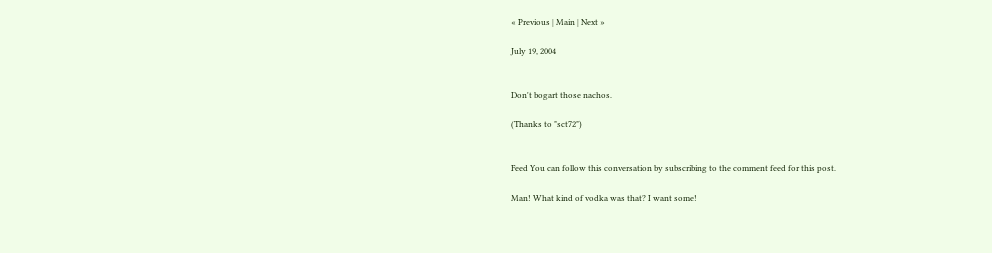« Previous | Main | Next »

July 19, 2004


Don't bogart those nachos.

(Thanks to "sct72")


Feed You can follow this conversation by subscribing to the comment feed for this post.

Man! What kind of vodka was that? I want some!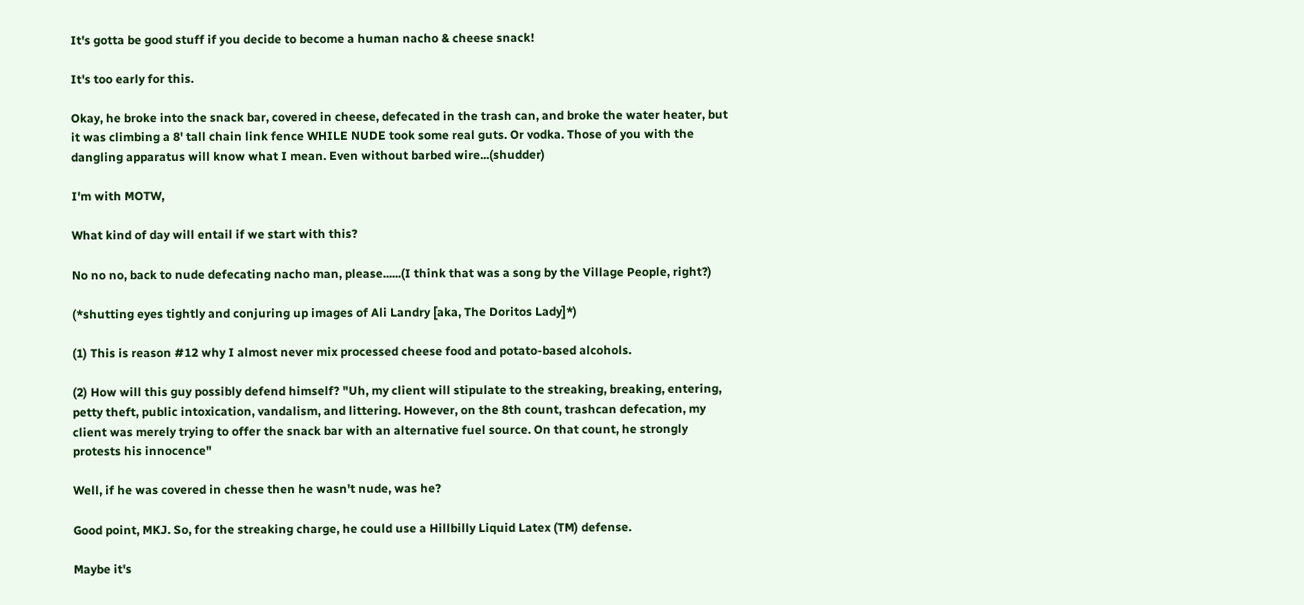It's gotta be good stuff if you decide to become a human nacho & cheese snack!

It's too early for this.

Okay, he broke into the snack bar, covered in cheese, defecated in the trash can, and broke the water heater, but it was climbing a 8' tall chain link fence WHILE NUDE took some real guts. Or vodka. Those of you with the dangling apparatus will know what I mean. Even without barbed wire...(shudder)

I'm with MOTW,

What kind of day will entail if we start with this?

No no no, back to nude defecating nacho man, please......(I think that was a song by the Village People, right?)

(*shutting eyes tightly and conjuring up images of Ali Landry [aka, The Doritos Lady]*)

(1) This is reason #12 why I almost never mix processed cheese food and potato-based alcohols.

(2) How will this guy possibly defend himself? "Uh, my client will stipulate to the streaking, breaking, entering, petty theft, public intoxication, vandalism, and littering. However, on the 8th count, trashcan defecation, my client was merely trying to offer the snack bar with an alternative fuel source. On that count, he strongly protests his innocence"

Well, if he was covered in chesse then he wasn't nude, was he?

Good point, MKJ. So, for the streaking charge, he could use a Hillbilly Liquid Latex (TM) defense.

Maybe it's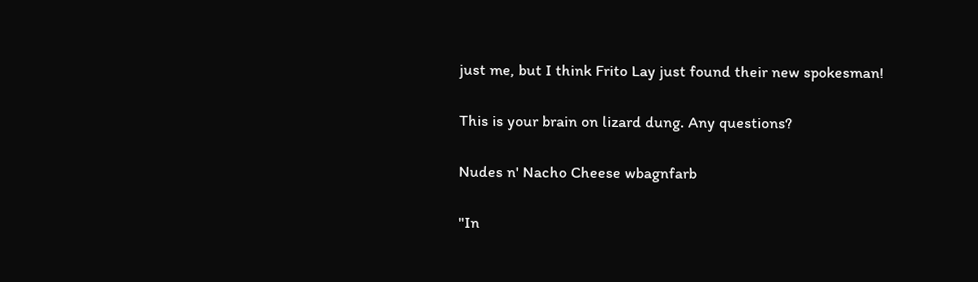just me, but I think Frito Lay just found their new spokesman!

This is your brain on lizard dung. Any questions?

Nudes n' Nacho Cheese wbagnfarb

"In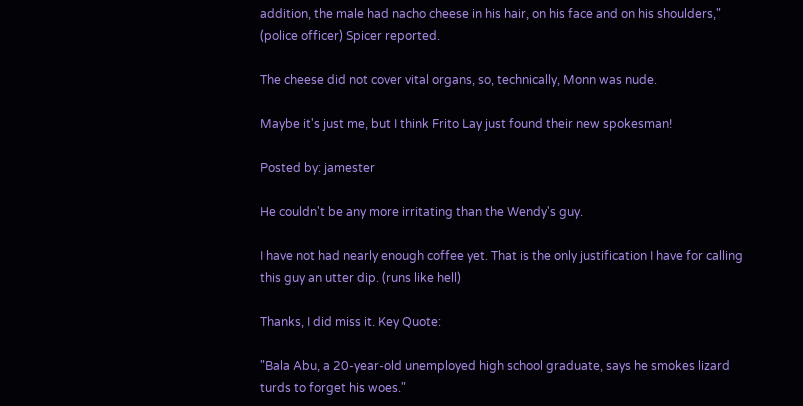addition, the male had nacho cheese in his hair, on his face and on his shoulders," (police officer) Spicer reported.

The cheese did not cover vital organs, so, technically, Monn was nude.

Maybe it's just me, but I think Frito Lay just found their new spokesman!

Posted by: jamester

He couldn't be any more irritating than the Wendy's guy.

I have not had nearly enough coffee yet. That is the only justification I have for calling this guy an utter dip. (runs like hell)

Thanks, I did miss it. Key Quote:

"Bala Abu, a 20-year-old unemployed high school graduate, says he smokes lizard turds to forget his woes."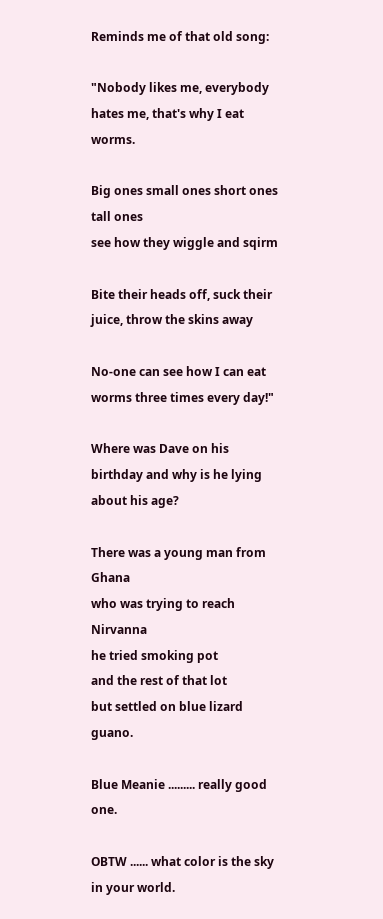Reminds me of that old song:

"Nobody likes me, everybody hates me, that's why I eat worms.

Big ones small ones short ones tall ones
see how they wiggle and sqirm

Bite their heads off, suck their juice, throw the skins away

No-one can see how I can eat worms three times every day!"

Where was Dave on his birthday and why is he lying about his age?

There was a young man from Ghana
who was trying to reach Nirvanna
he tried smoking pot
and the rest of that lot
but settled on blue lizard guano.

Blue Meanie ......... really good one.

OBTW ...... what color is the sky in your world.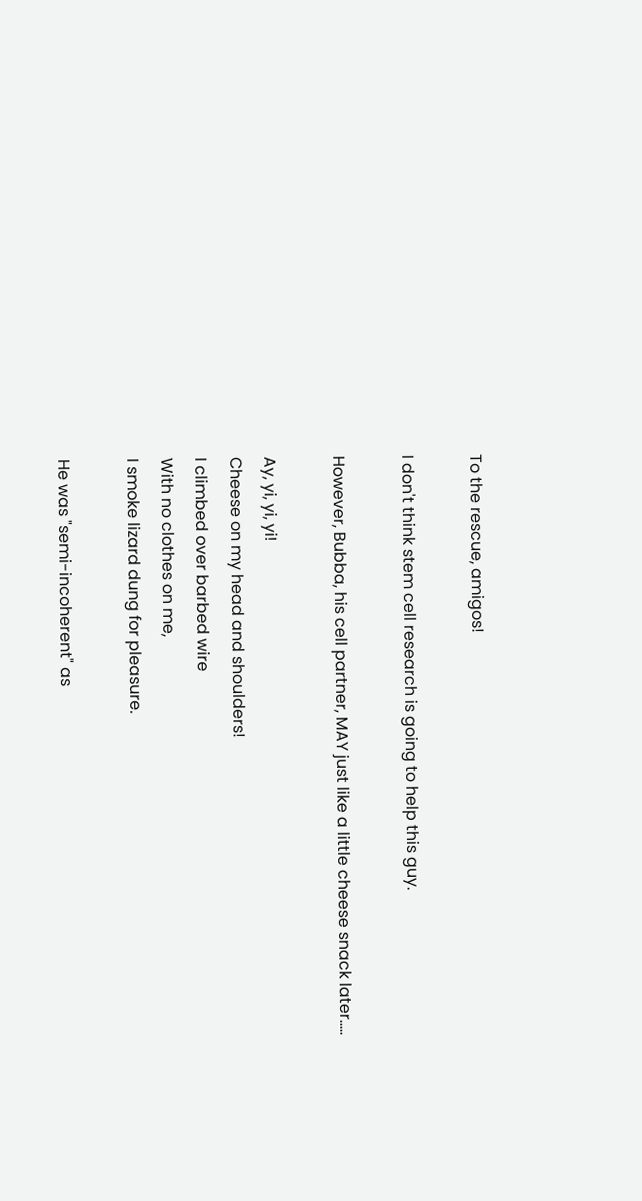To the rescue, amigos!

I don't think stem cell research is going to help this guy.

However, Bubba, his cell partner, MAY just like a little cheese snack later.....

Ay, yi, yi, yi!
Cheese on my head and shoulders!
I climbed over barbed wire
With no clothes on me,
I smoke lizard dung for pleasure.

He was "semi-incoherent" as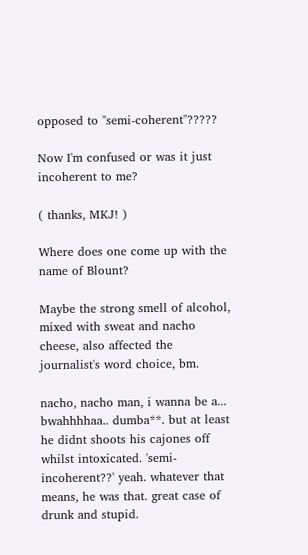opposed to "semi-coherent"?????

Now I'm confused or was it just incoherent to me?

( thanks, MKJ! )

Where does one come up with the name of Blount?

Maybe the strong smell of alcohol, mixed with sweat and nacho cheese, also affected the journalist's word choice, bm.

nacho, nacho man, i wanna be a... bwahhhhaa.. dumba**. but at least he didnt shoots his cajones off whilst intoxicated. 'semi-incoherent??' yeah. whatever that means, he was that. great case of drunk and stupid.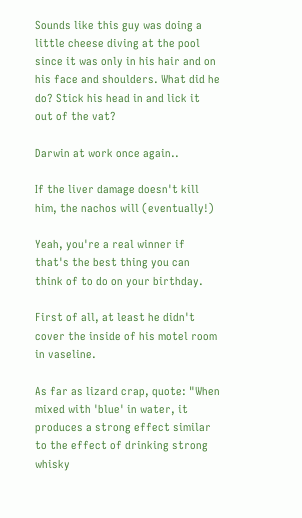Sounds like this guy was doing a little cheese diving at the pool since it was only in his hair and on his face and shoulders. What did he do? Stick his head in and lick it out of the vat?

Darwin at work once again..

If the liver damage doesn't kill him, the nachos will (eventually!)

Yeah, you're a real winner if that's the best thing you can think of to do on your birthday.

First of all, at least he didn't cover the inside of his motel room in vaseline.

As far as lizard crap, quote: "When mixed with 'blue' in water, it produces a strong effect similar to the effect of drinking strong whisky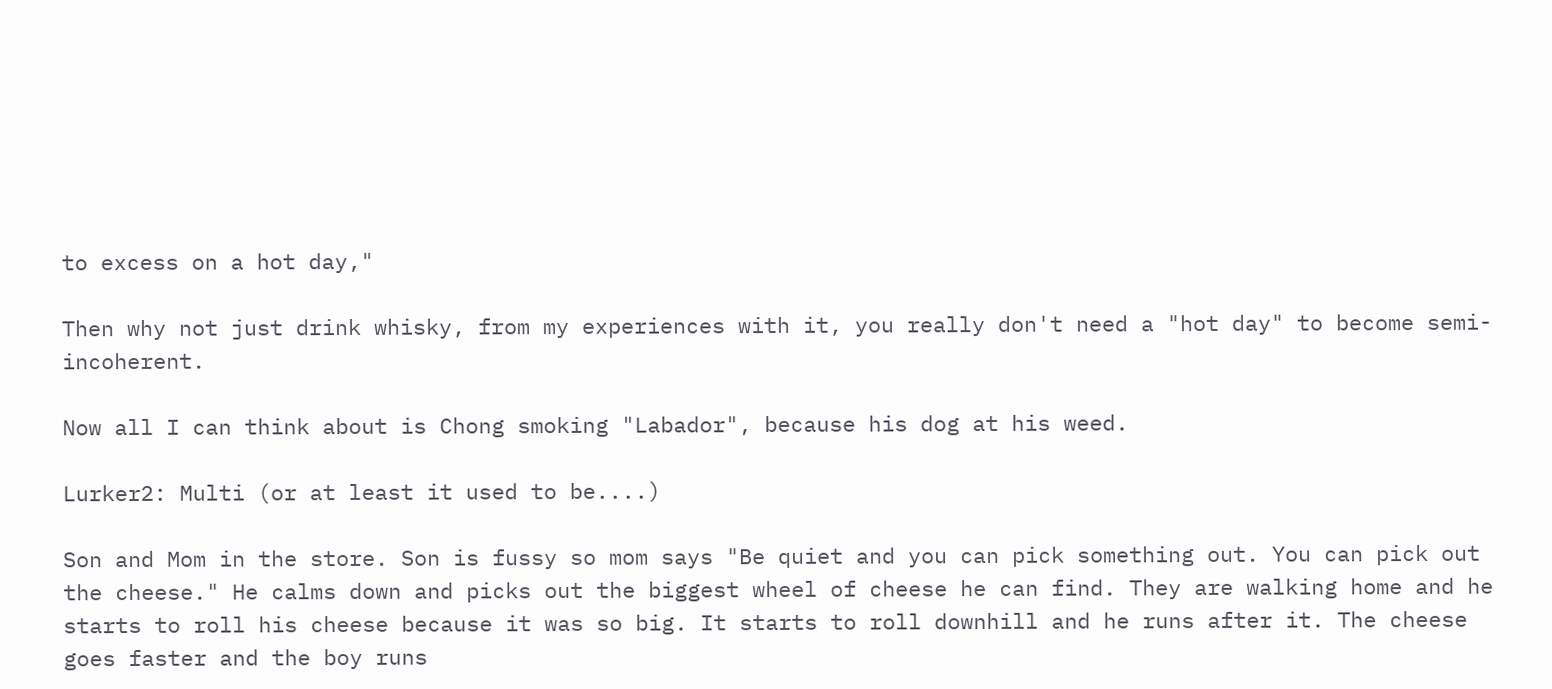to excess on a hot day,"

Then why not just drink whisky, from my experiences with it, you really don't need a "hot day" to become semi-incoherent.

Now all I can think about is Chong smoking "Labador", because his dog at his weed.

Lurker2: Multi (or at least it used to be....)

Son and Mom in the store. Son is fussy so mom says "Be quiet and you can pick something out. You can pick out the cheese." He calms down and picks out the biggest wheel of cheese he can find. They are walking home and he starts to roll his cheese because it was so big. It starts to roll downhill and he runs after it. The cheese goes faster and the boy runs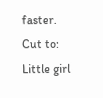faster.
Cut to: Little girl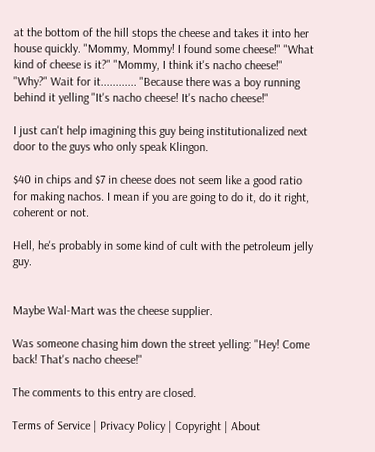at the bottom of the hill stops the cheese and takes it into her house quickly. "Mommy, Mommy! I found some cheese!" "What kind of cheese is it?" "Mommy, I think it's nacho cheese!" "Why?" Wait for it............ "Because there was a boy running behind it yelling "It's nacho cheese! It's nacho cheese!"

I just can't help imagining this guy being institutionalized next door to the guys who only speak Klingon.

$40 in chips and $7 in cheese does not seem like a good ratio for making nachos. I mean if you are going to do it, do it right, coherent or not.

Hell, he's probably in some kind of cult with the petroleum jelly guy.


Maybe Wal-Mart was the cheese supplier.

Was someone chasing him down the street yelling: "Hey! Come back! That's nacho cheese!"

The comments to this entry are closed.

Terms of Service | Privacy Policy | Copyright | About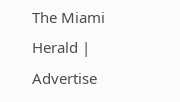The Miami Herald | Advertise